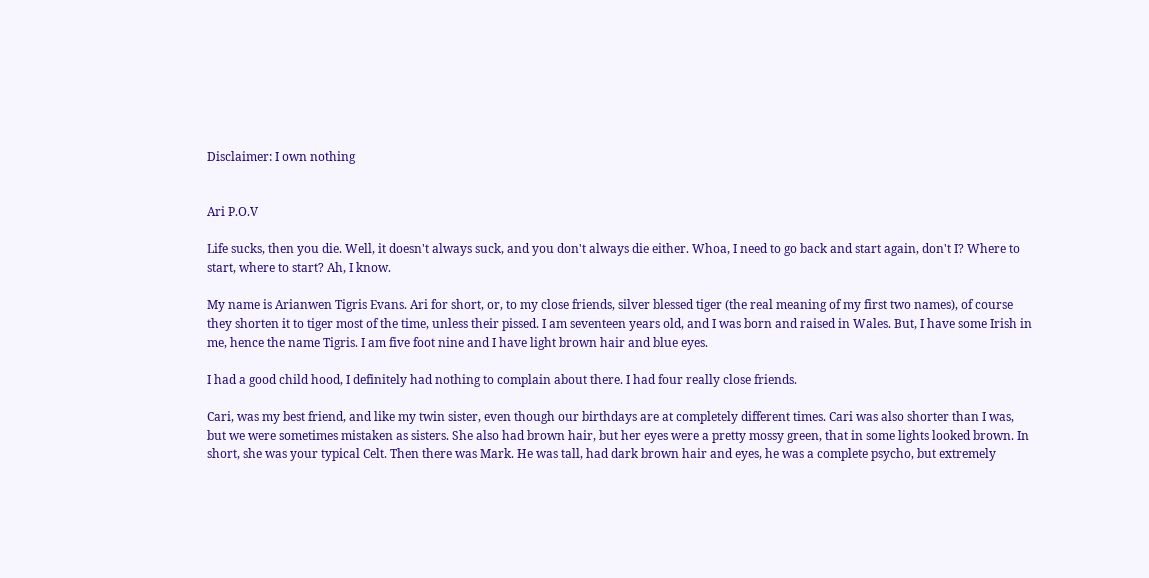Disclaimer: I own nothing


Ari P.O.V

Life sucks, then you die. Well, it doesn't always suck, and you don't always die either. Whoa, I need to go back and start again, don't I? Where to start, where to start? Ah, I know.

My name is Arianwen Tigris Evans. Ari for short, or, to my close friends, silver blessed tiger (the real meaning of my first two names), of course they shorten it to tiger most of the time, unless their pissed. I am seventeen years old, and I was born and raised in Wales. But, I have some Irish in me, hence the name Tigris. I am five foot nine and I have light brown hair and blue eyes.

I had a good child hood, I definitely had nothing to complain about there. I had four really close friends.

Cari, was my best friend, and like my twin sister, even though our birthdays are at completely different times. Cari was also shorter than I was, but we were sometimes mistaken as sisters. She also had brown hair, but her eyes were a pretty mossy green, that in some lights looked brown. In short, she was your typical Celt. Then there was Mark. He was tall, had dark brown hair and eyes, he was a complete psycho, but extremely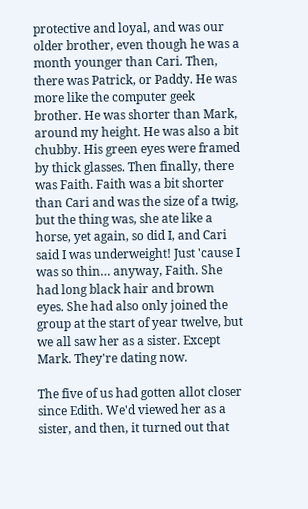protective and loyal, and was our older brother, even though he was a month younger than Cari. Then, there was Patrick, or Paddy. He was more like the computer geek brother. He was shorter than Mark, around my height. He was also a bit chubby. His green eyes were framed by thick glasses. Then finally, there was Faith. Faith was a bit shorter than Cari and was the size of a twig, but the thing was, she ate like a horse, yet again, so did I, and Cari said I was underweight! Just 'cause I was so thin… anyway, Faith. She had long black hair and brown eyes. She had also only joined the group at the start of year twelve, but we all saw her as a sister. Except Mark. They're dating now.

The five of us had gotten allot closer since Edith. We'd viewed her as a sister, and then, it turned out that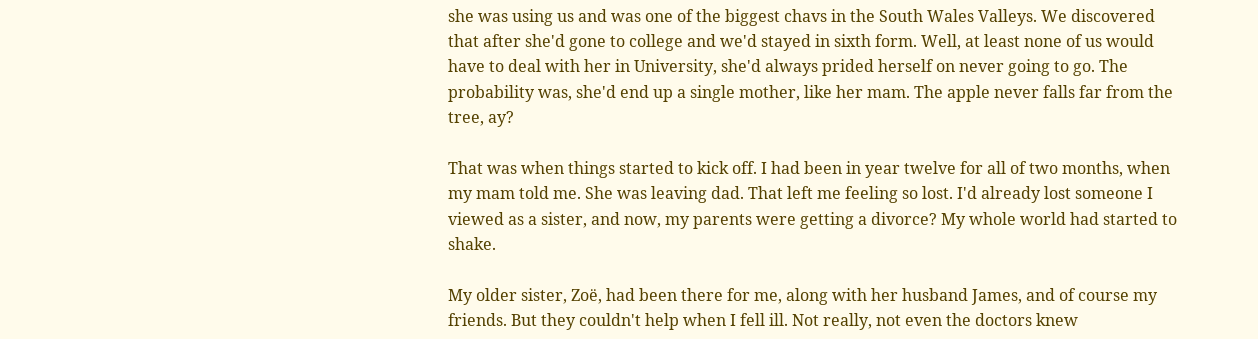she was using us and was one of the biggest chavs in the South Wales Valleys. We discovered that after she'd gone to college and we'd stayed in sixth form. Well, at least none of us would have to deal with her in University, she'd always prided herself on never going to go. The probability was, she'd end up a single mother, like her mam. The apple never falls far from the tree, ay?

That was when things started to kick off. I had been in year twelve for all of two months, when my mam told me. She was leaving dad. That left me feeling so lost. I'd already lost someone I viewed as a sister, and now, my parents were getting a divorce? My whole world had started to shake.

My older sister, Zoë, had been there for me, along with her husband James, and of course my friends. But they couldn't help when I fell ill. Not really, not even the doctors knew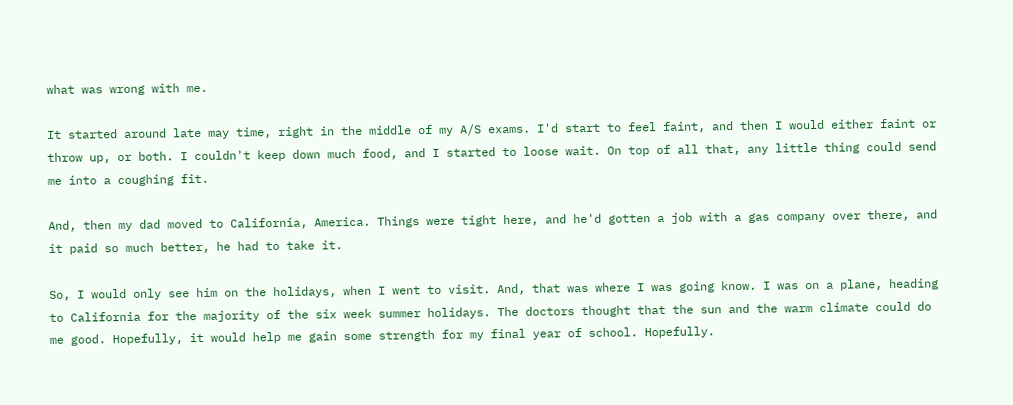what was wrong with me.

It started around late may time, right in the middle of my A/S exams. I'd start to feel faint, and then I would either faint or throw up, or both. I couldn't keep down much food, and I started to loose wait. On top of all that, any little thing could send me into a coughing fit.

And, then my dad moved to California, America. Things were tight here, and he'd gotten a job with a gas company over there, and it paid so much better, he had to take it.

So, I would only see him on the holidays, when I went to visit. And, that was where I was going know. I was on a plane, heading to California for the majority of the six week summer holidays. The doctors thought that the sun and the warm climate could do me good. Hopefully, it would help me gain some strength for my final year of school. Hopefully.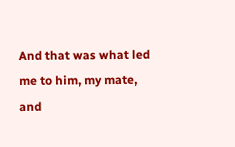And that was what led me to him, my mate, and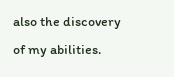also the discovery of my abilities.